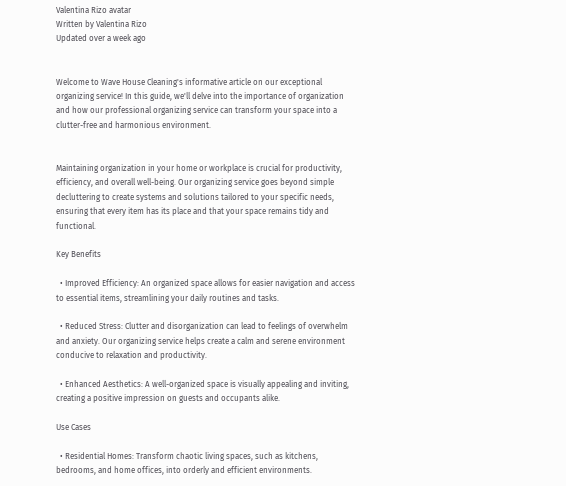Valentina Rizo avatar
Written by Valentina Rizo
Updated over a week ago


Welcome to Wave House Cleaning's informative article on our exceptional organizing service! In this guide, we'll delve into the importance of organization and how our professional organizing service can transform your space into a clutter-free and harmonious environment.


Maintaining organization in your home or workplace is crucial for productivity, efficiency, and overall well-being. Our organizing service goes beyond simple decluttering to create systems and solutions tailored to your specific needs, ensuring that every item has its place and that your space remains tidy and functional.

Key Benefits

  • Improved Efficiency: An organized space allows for easier navigation and access to essential items, streamlining your daily routines and tasks.

  • Reduced Stress: Clutter and disorganization can lead to feelings of overwhelm and anxiety. Our organizing service helps create a calm and serene environment conducive to relaxation and productivity.

  • Enhanced Aesthetics: A well-organized space is visually appealing and inviting, creating a positive impression on guests and occupants alike.

Use Cases

  • Residential Homes: Transform chaotic living spaces, such as kitchens, bedrooms, and home offices, into orderly and efficient environments.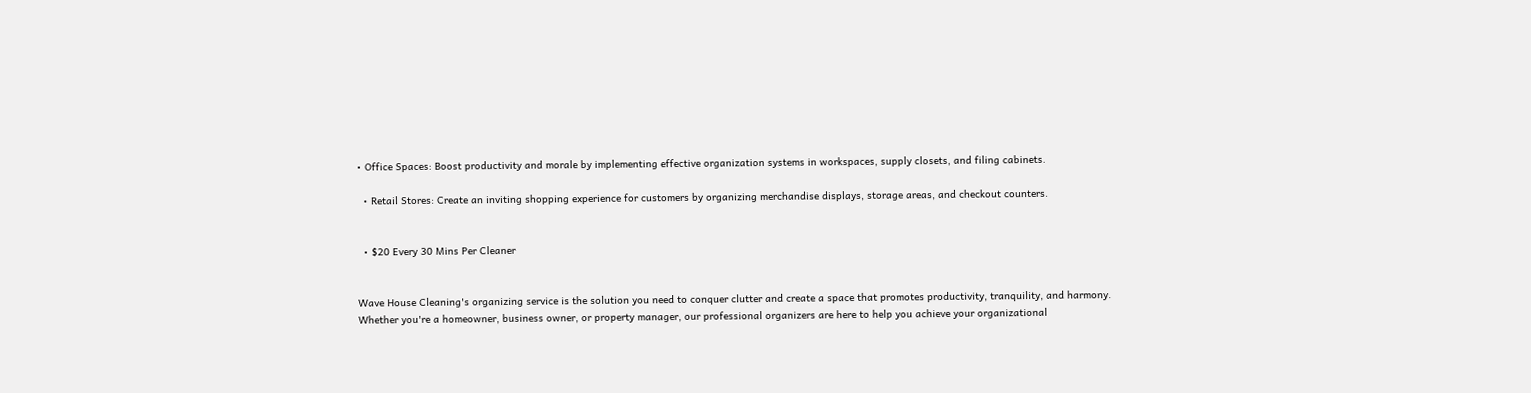• Office Spaces: Boost productivity and morale by implementing effective organization systems in workspaces, supply closets, and filing cabinets.

  • Retail Stores: Create an inviting shopping experience for customers by organizing merchandise displays, storage areas, and checkout counters.


  • $20 Every 30 Mins Per Cleaner


Wave House Cleaning's organizing service is the solution you need to conquer clutter and create a space that promotes productivity, tranquility, and harmony. Whether you're a homeowner, business owner, or property manager, our professional organizers are here to help you achieve your organizational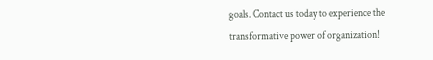goals. Contact us today to experience the transformative power of organization!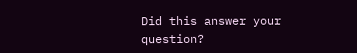Did this answer your question?